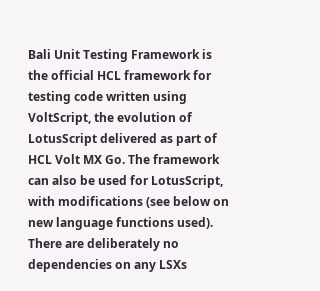Bali Unit Testing Framework is the official HCL framework for testing code written using VoltScript, the evolution of LotusScript delivered as part of HCL Volt MX Go. The framework can also be used for LotusScript, with modifications (see below on new language functions used). There are deliberately no dependencies on any LSXs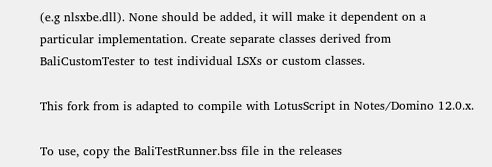(e.g nlsxbe.dll). None should be added, it will make it dependent on a particular implementation. Create separate classes derived from BaliCustomTester to test individual LSXs or custom classes.

This fork from is adapted to compile with LotusScript in Notes/Domino 12.0.x.

To use, copy the BaliTestRunner.bss file in the releases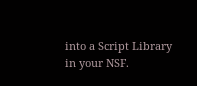into a Script Library in your NSF.